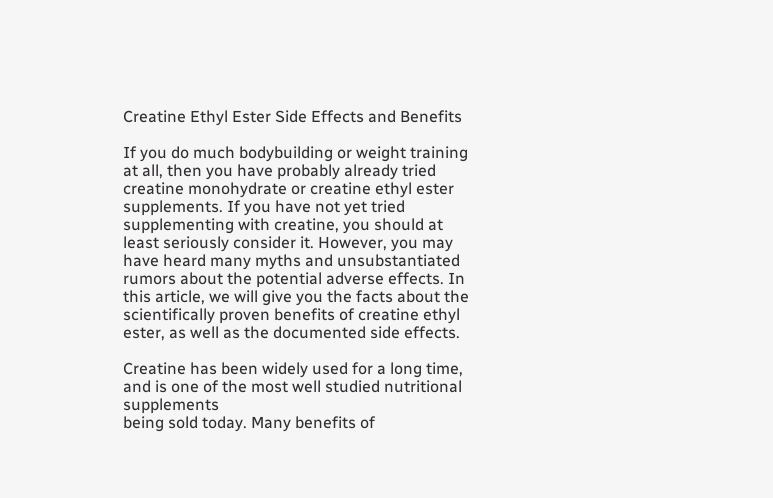Creatine Ethyl Ester Side Effects and Benefits

If you do much bodybuilding or weight training at all, then you have probably already tried creatine monohydrate or creatine ethyl ester supplements. If you have not yet tried supplementing with creatine, you should at least seriously consider it. However, you may have heard many myths and unsubstantiated rumors about the potential adverse effects. In this article, we will give you the facts about the scientifically proven benefits of creatine ethyl ester, as well as the documented side effects.

Creatine has been widely used for a long time, and is one of the most well studied nutritional supplements
being sold today. Many benefits of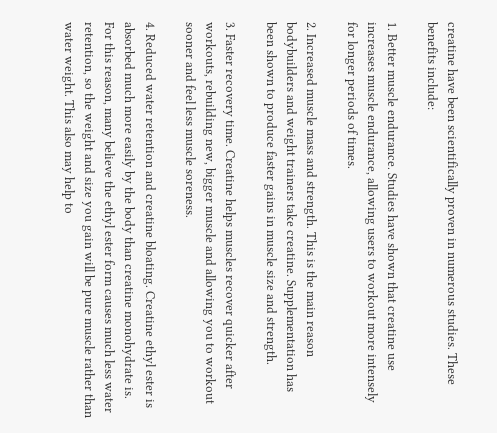creatine have been scientifically proven in numerous studies. These benefits include:

1. Better muscle endurance. Studies have shown that creatine use increases muscle endurance, allowing users to workout more intensely for longer periods of times.

2. Increased muscle mass and strength. This is the main reason bodybuilders and weight trainers take creatine. Supplementation has been shown to produce faster gains in muscle size and strength.

3. Faster recovery time. Creatine helps muscles recover quicker after workouts, rebuilding new, bigger muscle and allowing you to workout sooner and feel less muscle soreness.

4. Reduced water retention and creatine bloating. Creatine ethyl ester is absorbed much more easily by the body than creatine monohydrate is. For this reason, many believe the ethyl ester form causes much less water retention, so the weight and size you gain will be pure muscle rather than water weight. This also may help to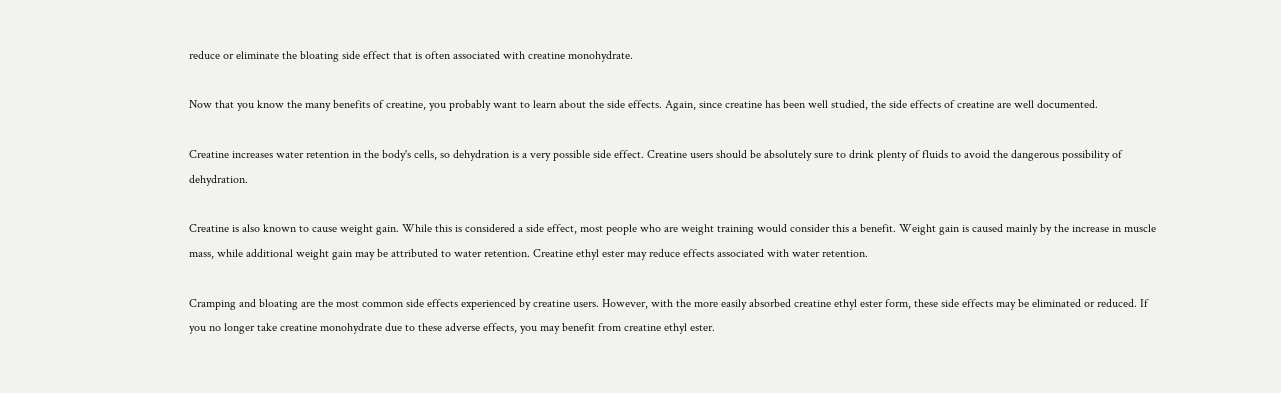reduce or eliminate the bloating side effect that is often associated with creatine monohydrate.

Now that you know the many benefits of creatine, you probably want to learn about the side effects. Again, since creatine has been well studied, the side effects of creatine are well documented.

Creatine increases water retention in the body's cells, so dehydration is a very possible side effect. Creatine users should be absolutely sure to drink plenty of fluids to avoid the dangerous possibility of dehydration.

Creatine is also known to cause weight gain. While this is considered a side effect, most people who are weight training would consider this a benefit. Weight gain is caused mainly by the increase in muscle mass, while additional weight gain may be attributed to water retention. Creatine ethyl ester may reduce effects associated with water retention.

Cramping and bloating are the most common side effects experienced by creatine users. However, with the more easily absorbed creatine ethyl ester form, these side effects may be eliminated or reduced. If you no longer take creatine monohydrate due to these adverse effects, you may benefit from creatine ethyl ester.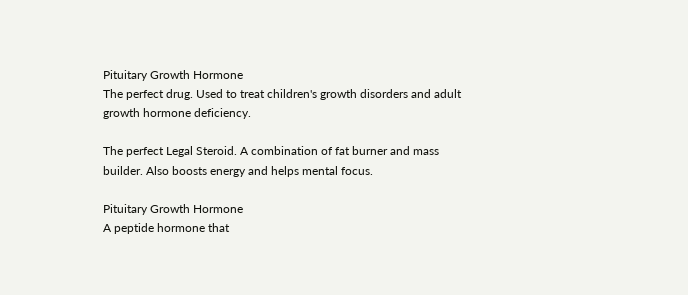Pituitary Growth Hormone
The perfect drug. Used to treat children's growth disorders and adult growth hormone deficiency.

The perfect Legal Steroid. A combination of fat burner and mass builder. Also boosts energy and helps mental focus.

Pituitary Growth Hormone
A peptide hormone that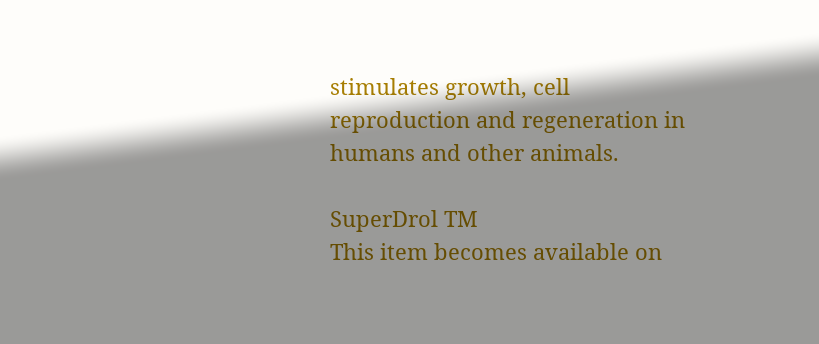stimulates growth, cell reproduction and regeneration in humans and other animals.

SuperDrol TM
This item becomes available on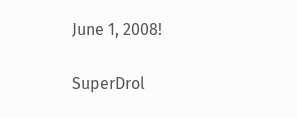June 1, 2008!

SuperDrol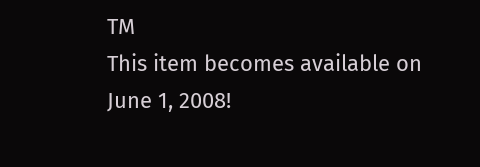TM
This item becomes available on June 1, 2008!